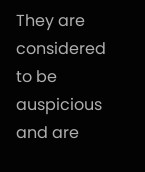They are considered to be auspicious and are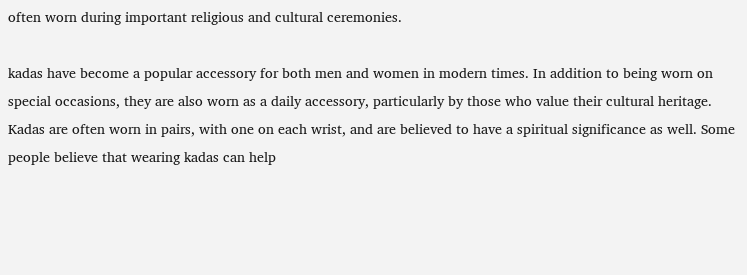often worn during important religious and cultural ceremonies.

kadas have become a popular accessory for both men and women in modern times. In addition to being worn on special occasions, they are also worn as a daily accessory, particularly by those who value their cultural heritage. Kadas are often worn in pairs, with one on each wrist, and are believed to have a spiritual significance as well. Some people believe that wearing kadas can help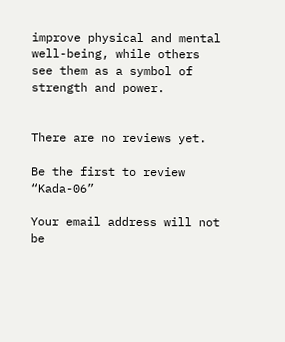improve physical and mental well-being, while others see them as a symbol of strength and power.


There are no reviews yet.

Be the first to review “Kada-06”

Your email address will not be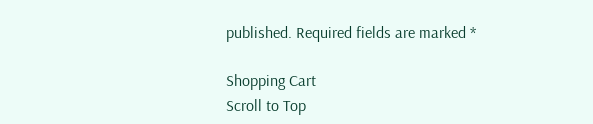published. Required fields are marked *

Shopping Cart
Scroll to Top